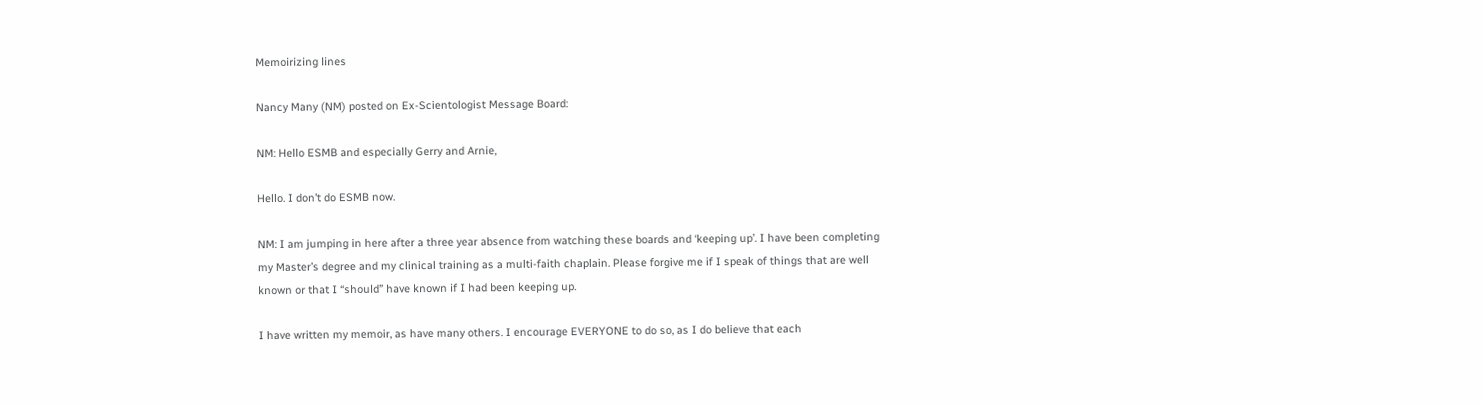Memoirizing lines

Nancy Many (NM) posted on Ex-Scientologist Message Board:

NM: Hello ESMB and especially Gerry and Arnie,

Hello. I don’t do ESMB now.

NM: I am jumping in here after a three year absence from watching these boards and ‘keeping up’. I have been completing my Master’s degree and my clinical training as a multi-faith chaplain. Please forgive me if I speak of things that are well known or that I “should” have known if I had been keeping up.

I have written my memoir, as have many others. I encourage EVERYONE to do so, as I do believe that each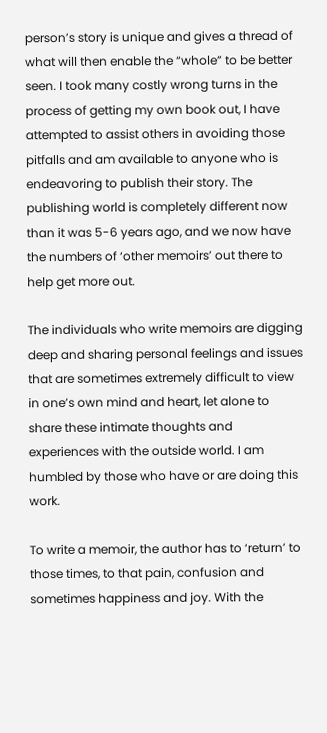person’s story is unique and gives a thread of what will then enable the “whole” to be better seen. I took many costly wrong turns in the process of getting my own book out, I have attempted to assist others in avoiding those pitfalls and am available to anyone who is endeavoring to publish their story. The publishing world is completely different now than it was 5-6 years ago, and we now have the numbers of ‘other memoirs’ out there to help get more out.

The individuals who write memoirs are digging deep and sharing personal feelings and issues that are sometimes extremely difficult to view in one’s own mind and heart, let alone to share these intimate thoughts and experiences with the outside world. I am humbled by those who have or are doing this work.

To write a memoir, the author has to ‘return’ to those times, to that pain, confusion and sometimes happiness and joy. With the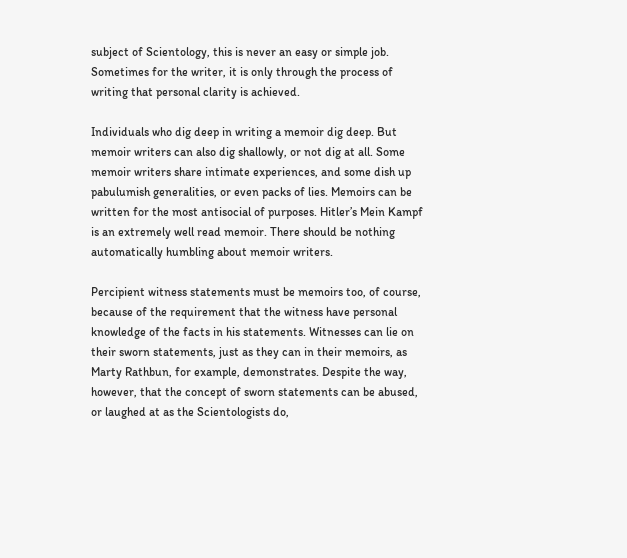subject of Scientology, this is never an easy or simple job. Sometimes for the writer, it is only through the process of writing that personal clarity is achieved.

Individuals who dig deep in writing a memoir dig deep. But memoir writers can also dig shallowly, or not dig at all. Some memoir writers share intimate experiences, and some dish up pabulumish generalities, or even packs of lies. Memoirs can be written for the most antisocial of purposes. Hitler’s Mein Kampf is an extremely well read memoir. There should be nothing automatically humbling about memoir writers.

Percipient witness statements must be memoirs too, of course, because of the requirement that the witness have personal knowledge of the facts in his statements. Witnesses can lie on their sworn statements, just as they can in their memoirs, as Marty Rathbun, for example, demonstrates. Despite the way, however, that the concept of sworn statements can be abused, or laughed at as the Scientologists do,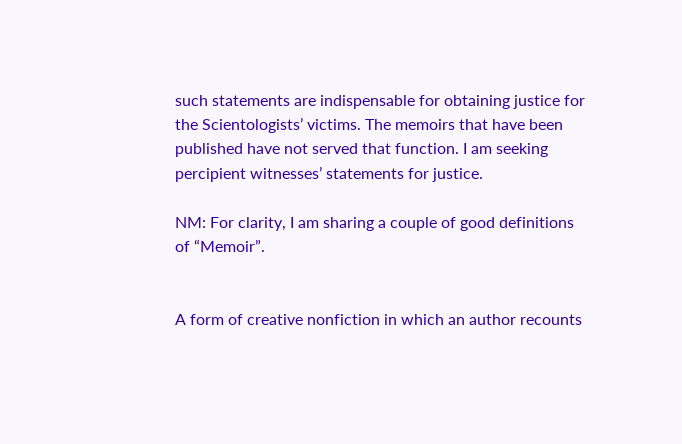such statements are indispensable for obtaining justice for the Scientologists’ victims. The memoirs that have been published have not served that function. I am seeking percipient witnesses’ statements for justice.

NM: For clarity, I am sharing a couple of good definitions of “Memoir”.


A form of creative nonfiction in which an author recounts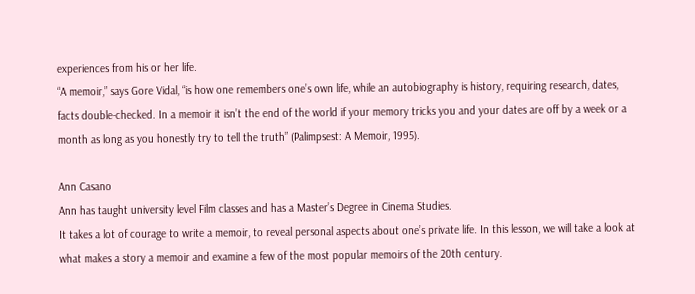experiences from his or her life.
“A memoir,” says Gore Vidal, “is how one remembers one’s own life, while an autobiography is history, requiring research, dates, facts double-checked. In a memoir it isn’t the end of the world if your memory tricks you and your dates are off by a week or a month as long as you honestly try to tell the truth” (Palimpsest: A Memoir, 1995).

Ann Casano
Ann has taught university level Film classes and has a Master’s Degree in Cinema Studies.
It takes a lot of courage to write a memoir, to reveal personal aspects about one’s private life. In this lesson, we will take a look at what makes a story a memoir and examine a few of the most popular memoirs of the 20th century.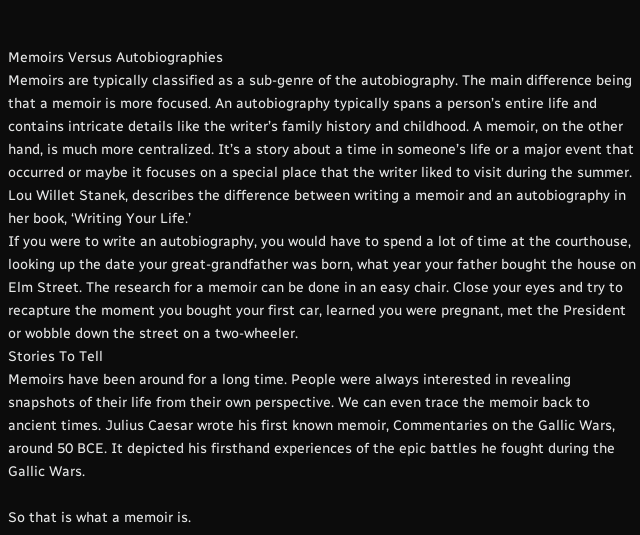Memoirs Versus Autobiographies
Memoirs are typically classified as a sub-genre of the autobiography. The main difference being that a memoir is more focused. An autobiography typically spans a person’s entire life and contains intricate details like the writer’s family history and childhood. A memoir, on the other hand, is much more centralized. It’s a story about a time in someone’s life or a major event that occurred or maybe it focuses on a special place that the writer liked to visit during the summer.
Lou Willet Stanek, describes the difference between writing a memoir and an autobiography in her book, ‘Writing Your Life.’
If you were to write an autobiography, you would have to spend a lot of time at the courthouse, looking up the date your great-grandfather was born, what year your father bought the house on Elm Street. The research for a memoir can be done in an easy chair. Close your eyes and try to recapture the moment you bought your first car, learned you were pregnant, met the President or wobble down the street on a two-wheeler.
Stories To Tell
Memoirs have been around for a long time. People were always interested in revealing snapshots of their life from their own perspective. We can even trace the memoir back to ancient times. Julius Caesar wrote his first known memoir, Commentaries on the Gallic Wars, around 50 BCE. It depicted his firsthand experiences of the epic battles he fought during the Gallic Wars.

So that is what a memoir is.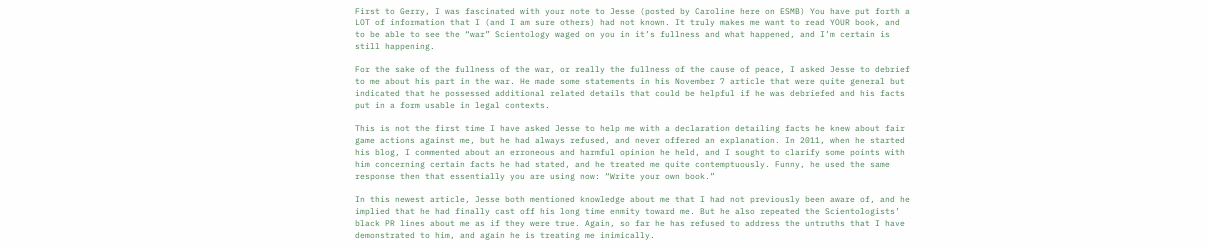First to Gerry, I was fascinated with your note to Jesse (posted by Caroline here on ESMB) You have put forth a LOT of information that I (and I am sure others) had not known. It truly makes me want to read YOUR book, and to be able to see the “war” Scientology waged on you in it’s fullness and what happened, and I’m certain is still happening.

For the sake of the fullness of the war, or really the fullness of the cause of peace, I asked Jesse to debrief to me about his part in the war. He made some statements in his November 7 article that were quite general but indicated that he possessed additional related details that could be helpful if he was debriefed and his facts put in a form usable in legal contexts.

This is not the first time I have asked Jesse to help me with a declaration detailing facts he knew about fair game actions against me, but he had always refused, and never offered an explanation. In 2011, when he started his blog, I commented about an erroneous and harmful opinion he held, and I sought to clarify some points with him concerning certain facts he had stated, and he treated me quite contemptuously. Funny, he used the same response then that essentially you are using now: “Write your own book.”

In this newest article, Jesse both mentioned knowledge about me that I had not previously been aware of, and he implied that he had finally cast off his long time enmity toward me. But he also repeated the Scientologists’ black PR lines about me as if they were true. Again, so far he has refused to address the untruths that I have demonstrated to him, and again he is treating me inimically.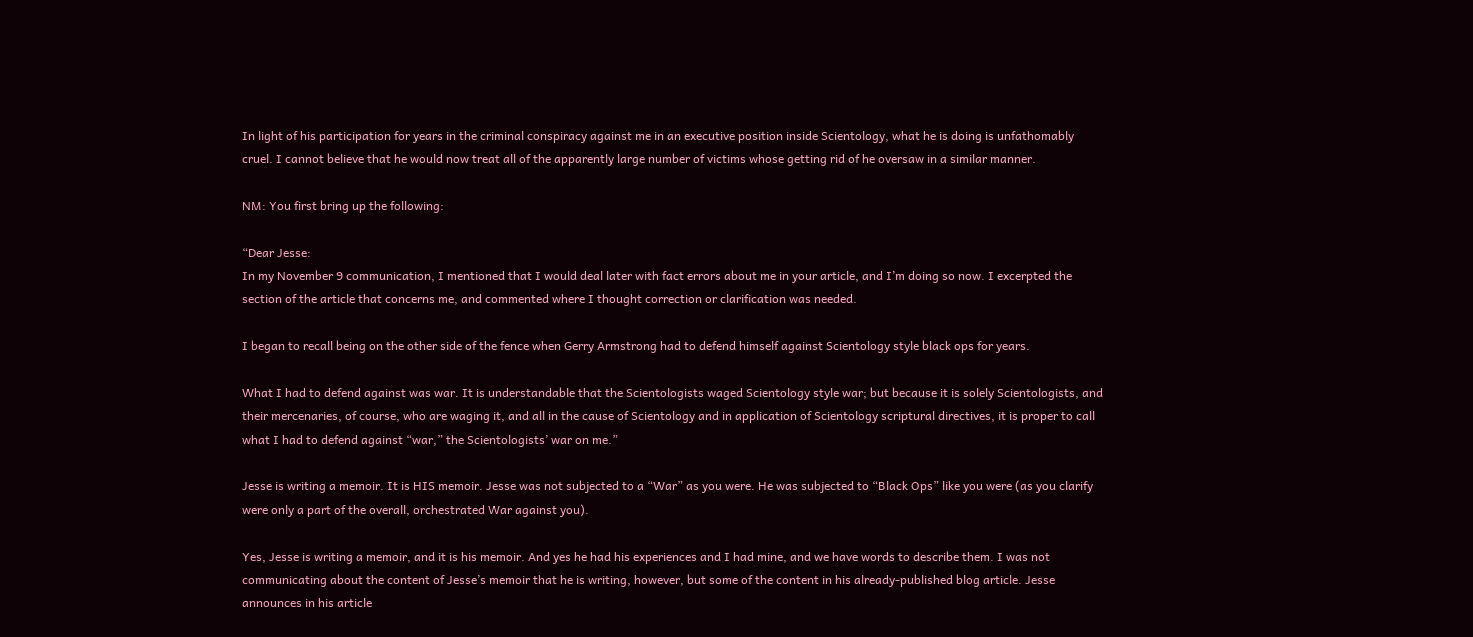In light of his participation for years in the criminal conspiracy against me in an executive position inside Scientology, what he is doing is unfathomably cruel. I cannot believe that he would now treat all of the apparently large number of victims whose getting rid of he oversaw in a similar manner.

NM: You first bring up the following:

“Dear Jesse:
In my November 9 communication, I mentioned that I would deal later with fact errors about me in your article, and I’m doing so now. I excerpted the section of the article that concerns me, and commented where I thought correction or clarification was needed.

I began to recall being on the other side of the fence when Gerry Armstrong had to defend himself against Scientology style black ops for years.

What I had to defend against was war. It is understandable that the Scientologists waged Scientology style war; but because it is solely Scientologists, and their mercenaries, of course, who are waging it, and all in the cause of Scientology and in application of Scientology scriptural directives, it is proper to call what I had to defend against “war,” the Scientologists’ war on me.”

Jesse is writing a memoir. It is HIS memoir. Jesse was not subjected to a “War” as you were. He was subjected to “Black Ops” like you were (as you clarify were only a part of the overall, orchestrated War against you).

Yes, Jesse is writing a memoir, and it is his memoir. And yes he had his experiences and I had mine, and we have words to describe them. I was not communicating about the content of Jesse’s memoir that he is writing, however, but some of the content in his already-published blog article. Jesse announces in his article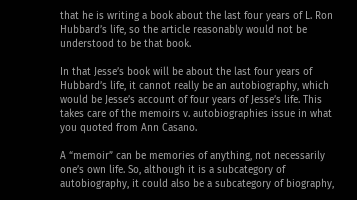that he is writing a book about the last four years of L. Ron Hubbard’s life, so the article reasonably would not be understood to be that book.

In that Jesse’s book will be about the last four years of Hubbard’s life, it cannot really be an autobiography, which would be Jesse’s account of four years of Jesse’s life. This takes care of the memoirs v. autobiographies issue in what you quoted from Ann Casano.

A “memoir” can be memories of anything, not necessarily one’s own life. So, although it is a subcategory of autobiography, it could also be a subcategory of biography,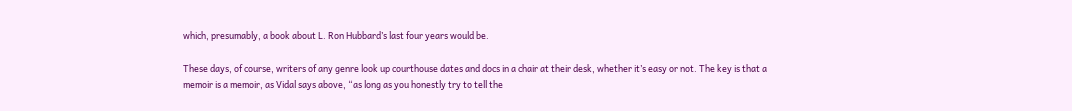which, presumably, a book about L. Ron Hubbard’s last four years would be.

These days, of course, writers of any genre look up courthouse dates and docs in a chair at their desk, whether it’s easy or not. The key is that a memoir is a memoir, as Vidal says above, “as long as you honestly try to tell the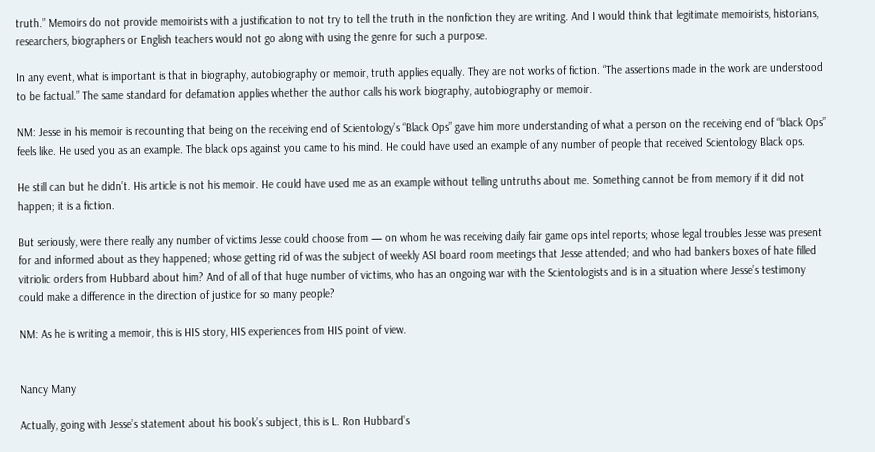truth.” Memoirs do not provide memoirists with a justification to not try to tell the truth in the nonfiction they are writing. And I would think that legitimate memoirists, historians, researchers, biographers or English teachers would not go along with using the genre for such a purpose.

In any event, what is important is that in biography, autobiography or memoir, truth applies equally. They are not works of fiction. “The assertions made in the work are understood to be factual.” The same standard for defamation applies whether the author calls his work biography, autobiography or memoir.

NM: Jesse in his memoir is recounting that being on the receiving end of Scientology’s “Black Ops” gave him more understanding of what a person on the receiving end of “black Ops” feels like. He used you as an example. The black ops against you came to his mind. He could have used an example of any number of people that received Scientology Black ops.

He still can but he didn’t. His article is not his memoir. He could have used me as an example without telling untruths about me. Something cannot be from memory if it did not happen; it is a fiction.

But seriously, were there really any number of victims Jesse could choose from — on whom he was receiving daily fair game ops intel reports; whose legal troubles Jesse was present for and informed about as they happened; whose getting rid of was the subject of weekly ASI board room meetings that Jesse attended; and who had bankers boxes of hate filled vitriolic orders from Hubbard about him? And of all of that huge number of victims, who has an ongoing war with the Scientologists and is in a situation where Jesse’s testimony could make a difference in the direction of justice for so many people?

NM: As he is writing a memoir, this is HIS story, HIS experiences from HIS point of view.


Nancy Many

Actually, going with Jesse’s statement about his book’s subject, this is L. Ron Hubbard’s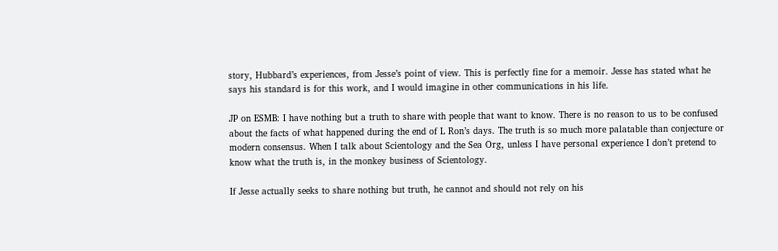story, Hubbard’s experiences, from Jesse’s point of view. This is perfectly fine for a memoir. Jesse has stated what he says his standard is for this work, and I would imagine in other communications in his life.

JP on ESMB: I have nothing but a truth to share with people that want to know. There is no reason to us to be confused about the facts of what happened during the end of L Ron’s days. The truth is so much more palatable than conjecture or modern consensus. When I talk about Scientology and the Sea Org, unless I have personal experience I don’t pretend to know what the truth is, in the monkey business of Scientology.

If Jesse actually seeks to share nothing but truth, he cannot and should not rely on his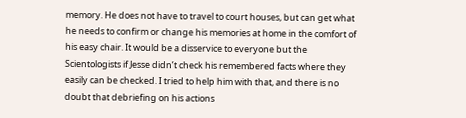memory. He does not have to travel to court houses, but can get what he needs to confirm or change his memories at home in the comfort of his easy chair. It would be a disservice to everyone but the Scientologists if Jesse didn’t check his remembered facts where they easily can be checked. I tried to help him with that, and there is no doubt that debriefing on his actions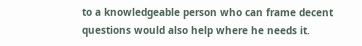to a knowledgeable person who can frame decent questions would also help where he needs it.